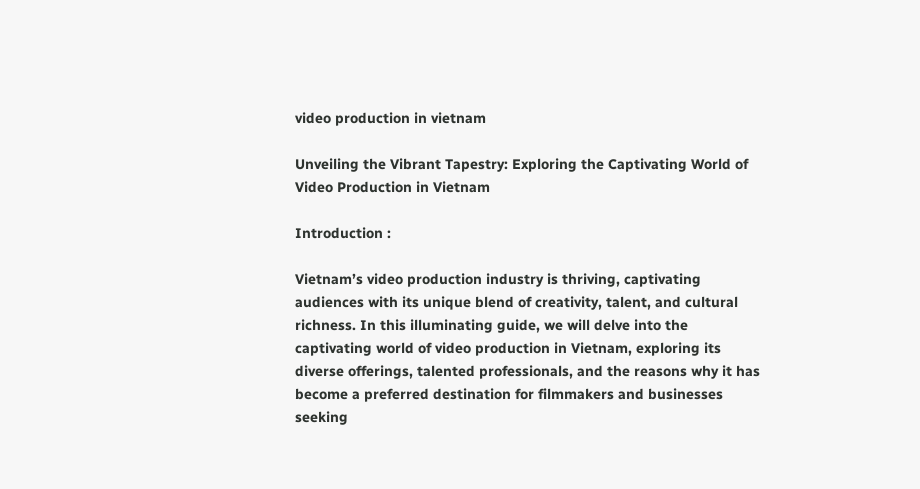video production in vietnam

Unveiling the Vibrant Tapestry: Exploring the Captivating World of Video Production in Vietnam

Introduction :

Vietnam’s video production industry is thriving, captivating audiences with its unique blend of creativity, talent, and cultural richness. In this illuminating guide, we will delve into the captivating world of video production in Vietnam, exploring its diverse offerings, talented professionals, and the reasons why it has become a preferred destination for filmmakers and businesses seeking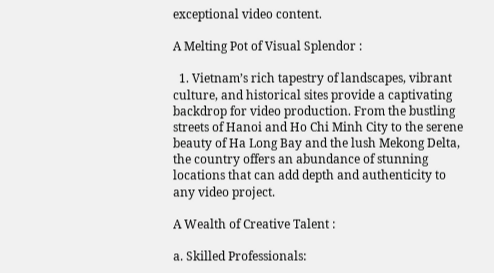exceptional video content.

A Melting Pot of Visual Splendor :

  1. Vietnam’s rich tapestry of landscapes, vibrant culture, and historical sites provide a captivating backdrop for video production. From the bustling streets of Hanoi and Ho Chi Minh City to the serene beauty of Ha Long Bay and the lush Mekong Delta, the country offers an abundance of stunning locations that can add depth and authenticity to any video project.

A Wealth of Creative Talent :

a. Skilled Professionals: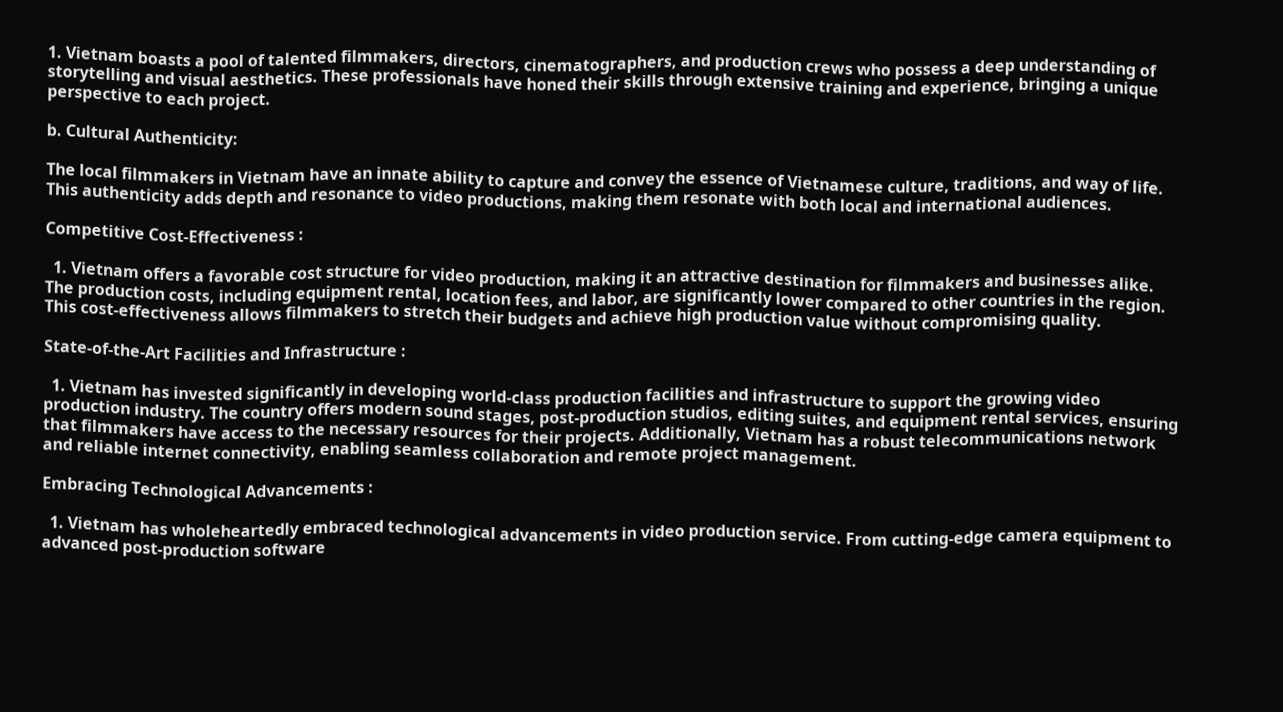1. Vietnam boasts a pool of talented filmmakers, directors, cinematographers, and production crews who possess a deep understanding of storytelling and visual aesthetics. These professionals have honed their skills through extensive training and experience, bringing a unique perspective to each project.

b. Cultural Authenticity:

The local filmmakers in Vietnam have an innate ability to capture and convey the essence of Vietnamese culture, traditions, and way of life. This authenticity adds depth and resonance to video productions, making them resonate with both local and international audiences.

Competitive Cost-Effectiveness :

  1. Vietnam offers a favorable cost structure for video production, making it an attractive destination for filmmakers and businesses alike. The production costs, including equipment rental, location fees, and labor, are significantly lower compared to other countries in the region. This cost-effectiveness allows filmmakers to stretch their budgets and achieve high production value without compromising quality.

State-of-the-Art Facilities and Infrastructure :

  1. Vietnam has invested significantly in developing world-class production facilities and infrastructure to support the growing video production industry. The country offers modern sound stages, post-production studios, editing suites, and equipment rental services, ensuring that filmmakers have access to the necessary resources for their projects. Additionally, Vietnam has a robust telecommunications network and reliable internet connectivity, enabling seamless collaboration and remote project management.

Embracing Technological Advancements :

  1. Vietnam has wholeheartedly embraced technological advancements in video production service. From cutting-edge camera equipment to advanced post-production software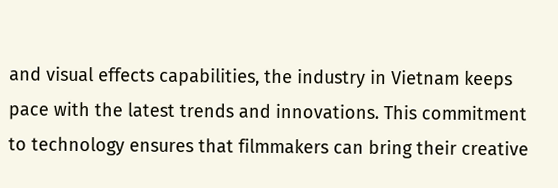and visual effects capabilities, the industry in Vietnam keeps pace with the latest trends and innovations. This commitment to technology ensures that filmmakers can bring their creative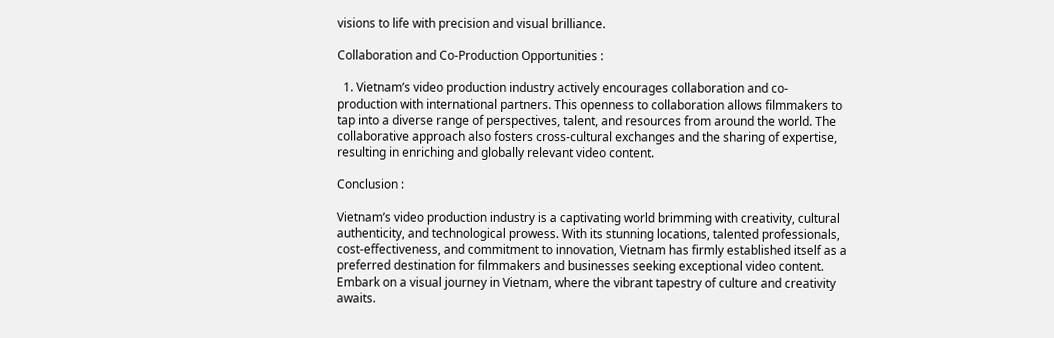visions to life with precision and visual brilliance.

Collaboration and Co-Production Opportunities :

  1. Vietnam’s video production industry actively encourages collaboration and co-production with international partners. This openness to collaboration allows filmmakers to tap into a diverse range of perspectives, talent, and resources from around the world. The collaborative approach also fosters cross-cultural exchanges and the sharing of expertise, resulting in enriching and globally relevant video content.

Conclusion :

Vietnam’s video production industry is a captivating world brimming with creativity, cultural authenticity, and technological prowess. With its stunning locations, talented professionals, cost-effectiveness, and commitment to innovation, Vietnam has firmly established itself as a preferred destination for filmmakers and businesses seeking exceptional video content. Embark on a visual journey in Vietnam, where the vibrant tapestry of culture and creativity awaits.